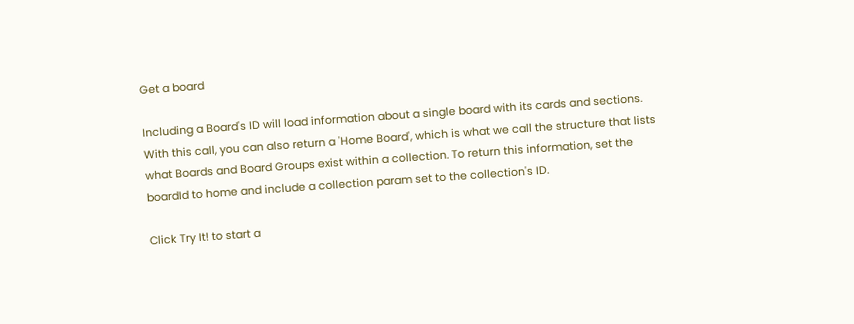Get a board

Including a Board's ID will load information about a single board with its cards and sections. With this call, you can also return a 'Home Board', which is what we call the structure that lists what Boards and Board Groups exist within a collection. To return this information, set the boardId to home and include a collection param set to the collection's ID.

Click Try It! to start a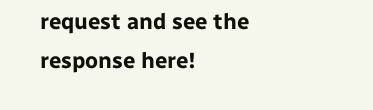request and see the response here!